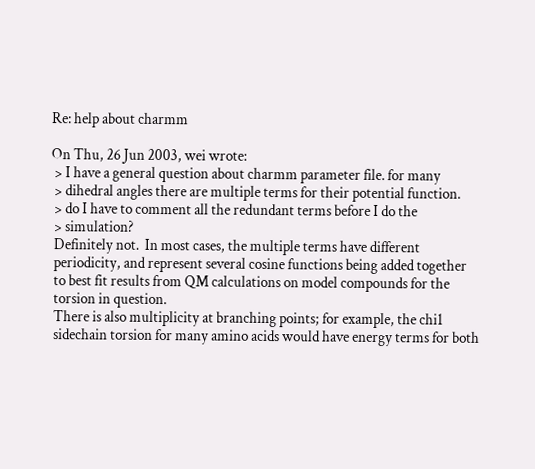Re: help about charmm

On Thu, 26 Jun 2003, wei wrote:
 > I have a general question about charmm parameter file. for many
 > dihedral angles there are multiple terms for their potential function.
 > do I have to comment all the redundant terms before I do the
 > simulation?
 Definitely not.  In most cases, the multiple terms have different
 periodicity, and represent several cosine functions being added together
 to best fit results from QM calculations on model compounds for the
 torsion in question.
 There is also multiplicity at branching points; for example, the chi1
 sidechain torsion for many amino acids would have energy terms for both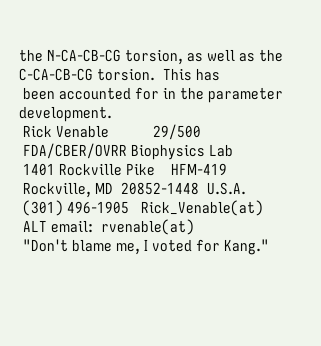the N-CA-CB-CG torsion, as well as the C-CA-CB-CG torsion.  This has
 been accounted for in the parameter development.
 Rick Venable           29/500
 FDA/CBER/OVRR Biophysics Lab
 1401 Rockville Pike    HFM-419
 Rockville, MD  20852-1448  U.S.A.
 (301) 496-1905   Rick_Venable(at)
 ALT email:  rvenable(at)
 "Don't blame me, I voted for Kang."